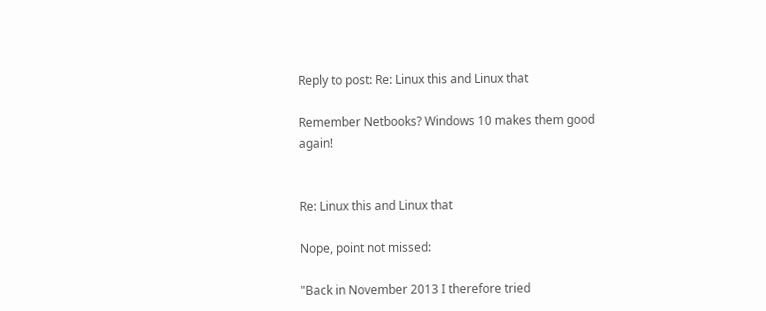Reply to post: Re: Linux this and Linux that

Remember Netbooks? Windows 10 makes them good again!


Re: Linux this and Linux that

Nope, point not missed:

"Back in November 2013 I therefore tried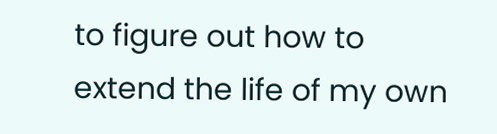to figure out how to extend the life of my own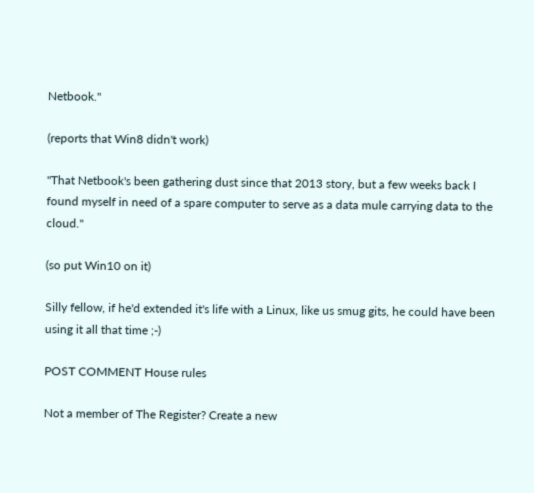Netbook."

(reports that Win8 didn't work)

"That Netbook's been gathering dust since that 2013 story, but a few weeks back I found myself in need of a spare computer to serve as a data mule carrying data to the cloud."

(so put Win10 on it)

Silly fellow, if he'd extended it's life with a Linux, like us smug gits, he could have been using it all that time ;-)

POST COMMENT House rules

Not a member of The Register? Create a new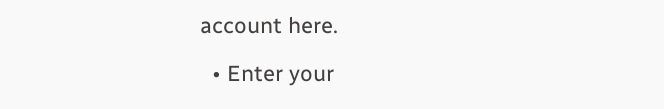account here.

  • Enter your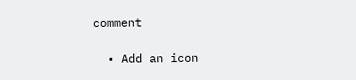comment

  • Add an icon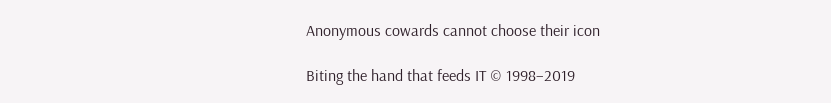Anonymous cowards cannot choose their icon

Biting the hand that feeds IT © 1998–2019